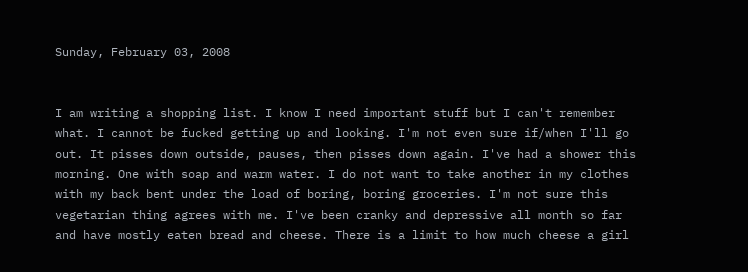Sunday, February 03, 2008


I am writing a shopping list. I know I need important stuff but I can't remember what. I cannot be fucked getting up and looking. I'm not even sure if/when I'll go out. It pisses down outside, pauses, then pisses down again. I've had a shower this morning. One with soap and warm water. I do not want to take another in my clothes with my back bent under the load of boring, boring groceries. I'm not sure this vegetarian thing agrees with me. I've been cranky and depressive all month so far and have mostly eaten bread and cheese. There is a limit to how much cheese a girl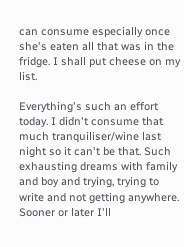can consume especially once she's eaten all that was in the fridge. I shall put cheese on my list.

Everything's such an effort today. I didn't consume that much tranquiliser/wine last night so it can't be that. Such exhausting dreams with family and boy and trying, trying to write and not getting anywhere. Sooner or later I'll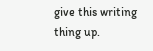give this writing thing up.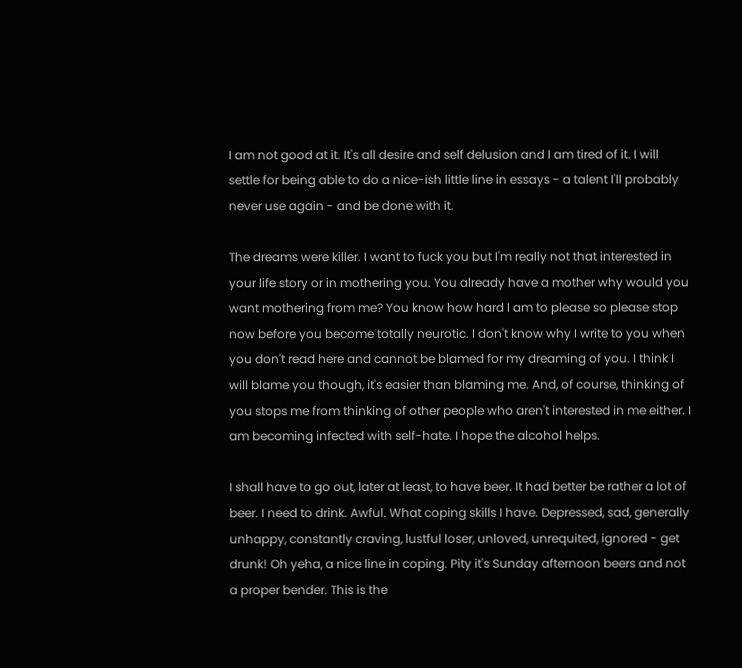I am not good at it. It's all desire and self delusion and I am tired of it. I will settle for being able to do a nice-ish little line in essays - a talent I'll probably never use again - and be done with it.

The dreams were killer. I want to fuck you but I'm really not that interested in your life story or in mothering you. You already have a mother why would you want mothering from me? You know how hard I am to please so please stop now before you become totally neurotic. I don't know why I write to you when you don't read here and cannot be blamed for my dreaming of you. I think I will blame you though, it's easier than blaming me. And, of course, thinking of you stops me from thinking of other people who aren't interested in me either. I am becoming infected with self-hate. I hope the alcohol helps.

I shall have to go out, later at least, to have beer. It had better be rather a lot of beer. I need to drink. Awful. What coping skills I have. Depressed, sad, generally unhappy, constantly craving, lustful loser, unloved, unrequited, ignored - get drunk! Oh yeha, a nice line in coping. Pity it's Sunday afternoon beers and not a proper bender. This is the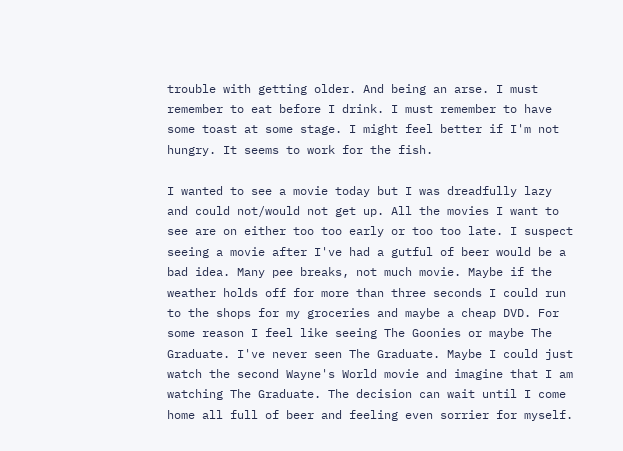trouble with getting older. And being an arse. I must remember to eat before I drink. I must remember to have some toast at some stage. I might feel better if I'm not hungry. It seems to work for the fish.

I wanted to see a movie today but I was dreadfully lazy and could not/would not get up. All the movies I want to see are on either too too early or too too late. I suspect seeing a movie after I've had a gutful of beer would be a bad idea. Many pee breaks, not much movie. Maybe if the weather holds off for more than three seconds I could run to the shops for my groceries and maybe a cheap DVD. For some reason I feel like seeing The Goonies or maybe The Graduate. I've never seen The Graduate. Maybe I could just watch the second Wayne's World movie and imagine that I am watching The Graduate. The decision can wait until I come home all full of beer and feeling even sorrier for myself.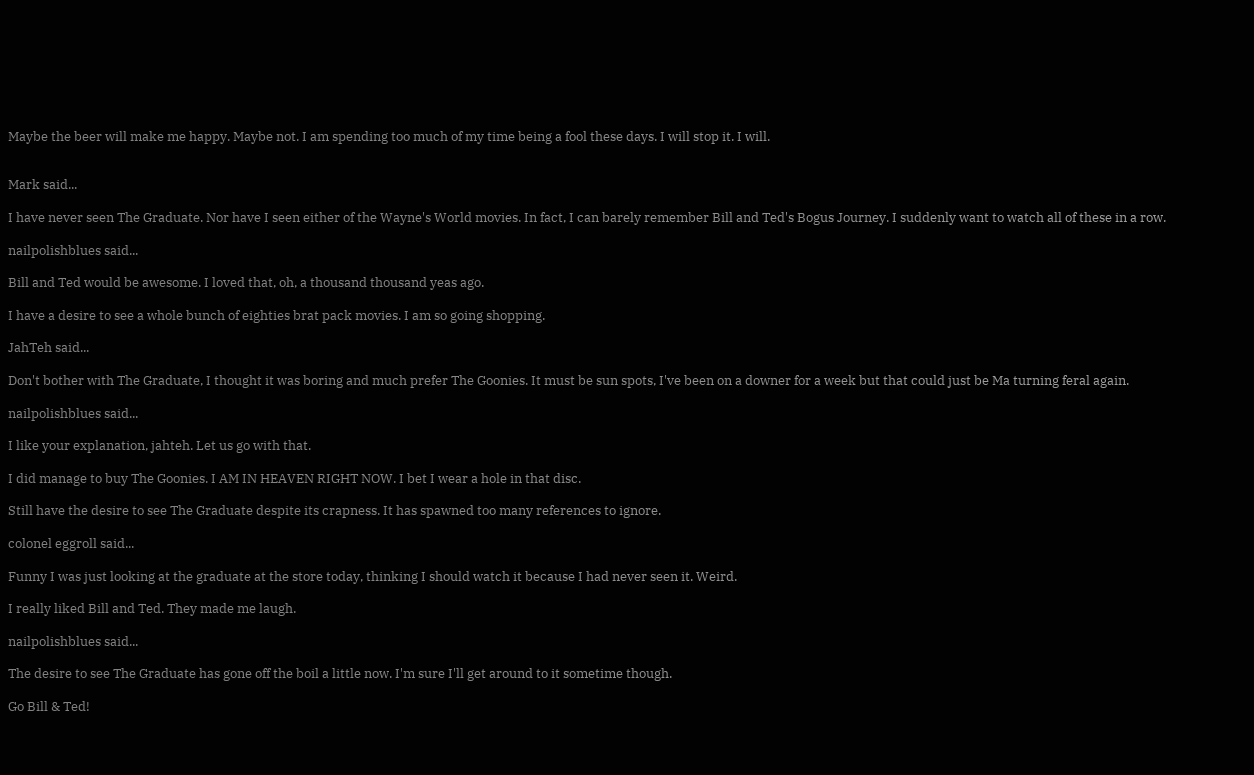Maybe the beer will make me happy. Maybe not. I am spending too much of my time being a fool these days. I will stop it. I will.


Mark said...

I have never seen The Graduate. Nor have I seen either of the Wayne's World movies. In fact, I can barely remember Bill and Ted's Bogus Journey. I suddenly want to watch all of these in a row.

nailpolishblues said...

Bill and Ted would be awesome. I loved that, oh, a thousand thousand yeas ago.

I have a desire to see a whole bunch of eighties brat pack movies. I am so going shopping.

JahTeh said...

Don't bother with The Graduate, I thought it was boring and much prefer The Goonies. It must be sun spots, I've been on a downer for a week but that could just be Ma turning feral again.

nailpolishblues said...

I like your explanation, jahteh. Let us go with that.

I did manage to buy The Goonies. I AM IN HEAVEN RIGHT NOW. I bet I wear a hole in that disc.

Still have the desire to see The Graduate despite its crapness. It has spawned too many references to ignore.

colonel eggroll said...

Funny I was just looking at the graduate at the store today, thinking I should watch it because I had never seen it. Weird.

I really liked Bill and Ted. They made me laugh.

nailpolishblues said...

The desire to see The Graduate has gone off the boil a little now. I'm sure I'll get around to it sometime though.

Go Bill & Ted!